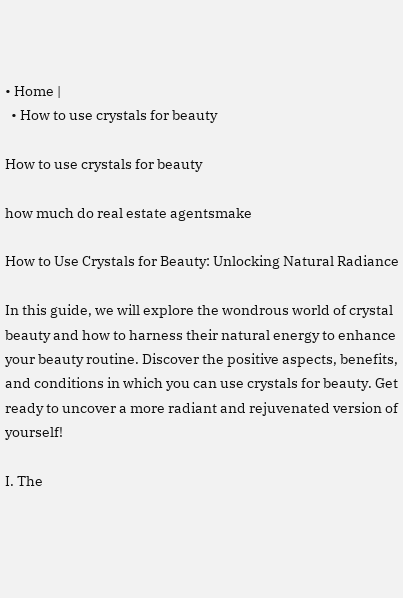• Home |
  • How to use crystals for beauty

How to use crystals for beauty

how much do real estate agentsmake

How to Use Crystals for Beauty: Unlocking Natural Radiance

In this guide, we will explore the wondrous world of crystal beauty and how to harness their natural energy to enhance your beauty routine. Discover the positive aspects, benefits, and conditions in which you can use crystals for beauty. Get ready to uncover a more radiant and rejuvenated version of yourself!

I. The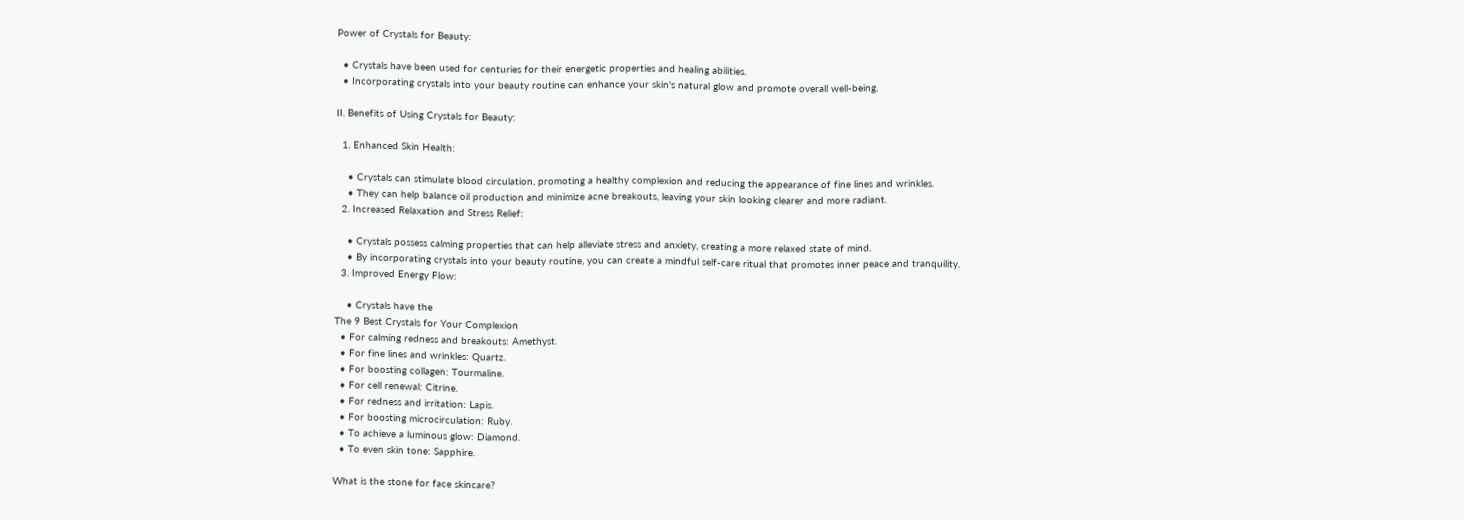Power of Crystals for Beauty:

  • Crystals have been used for centuries for their energetic properties and healing abilities.
  • Incorporating crystals into your beauty routine can enhance your skin's natural glow and promote overall well-being.

II. Benefits of Using Crystals for Beauty:

  1. Enhanced Skin Health:

    • Crystals can stimulate blood circulation, promoting a healthy complexion and reducing the appearance of fine lines and wrinkles.
    • They can help balance oil production and minimize acne breakouts, leaving your skin looking clearer and more radiant.
  2. Increased Relaxation and Stress Relief:

    • Crystals possess calming properties that can help alleviate stress and anxiety, creating a more relaxed state of mind.
    • By incorporating crystals into your beauty routine, you can create a mindful self-care ritual that promotes inner peace and tranquility.
  3. Improved Energy Flow:

    • Crystals have the
The 9 Best Crystals for Your Complexion
  • For calming redness and breakouts: Amethyst.
  • For fine lines and wrinkles: Quartz.
  • For boosting collagen: Tourmaline.
  • For cell renewal: Citrine.
  • For redness and irritation: Lapis.
  • For boosting microcirculation: Ruby.
  • To achieve a luminous glow: Diamond.
  • To even skin tone: Sapphire.

What is the stone for face skincare?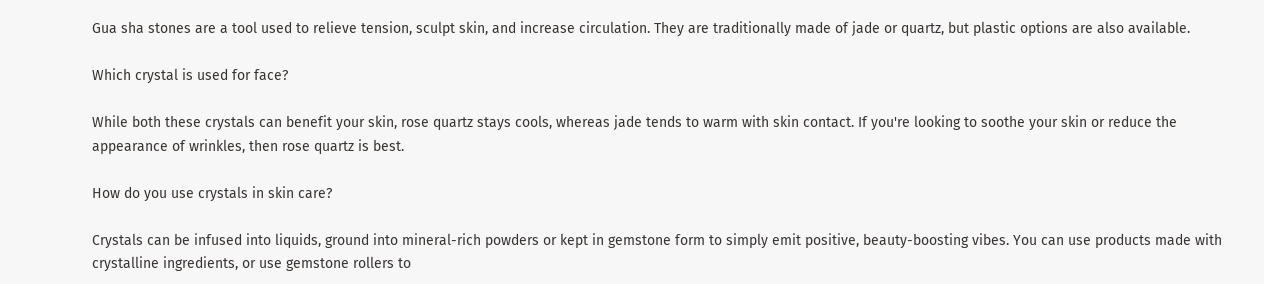Gua sha stones are a tool used to relieve tension, sculpt skin, and increase circulation. They are traditionally made of jade or quartz, but plastic options are also available.

Which crystal is used for face?

While both these crystals can benefit your skin, rose quartz stays cools, whereas jade tends to warm with skin contact. If you're looking to soothe your skin or reduce the appearance of wrinkles, then rose quartz is best.

How do you use crystals in skin care?

Crystals can be infused into liquids, ground into mineral-rich powders or kept in gemstone form to simply emit positive, beauty-boosting vibes. You can use products made with crystalline ingredients, or use gemstone rollers to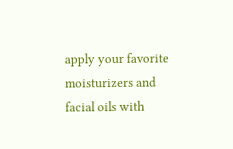apply your favorite moisturizers and facial oils with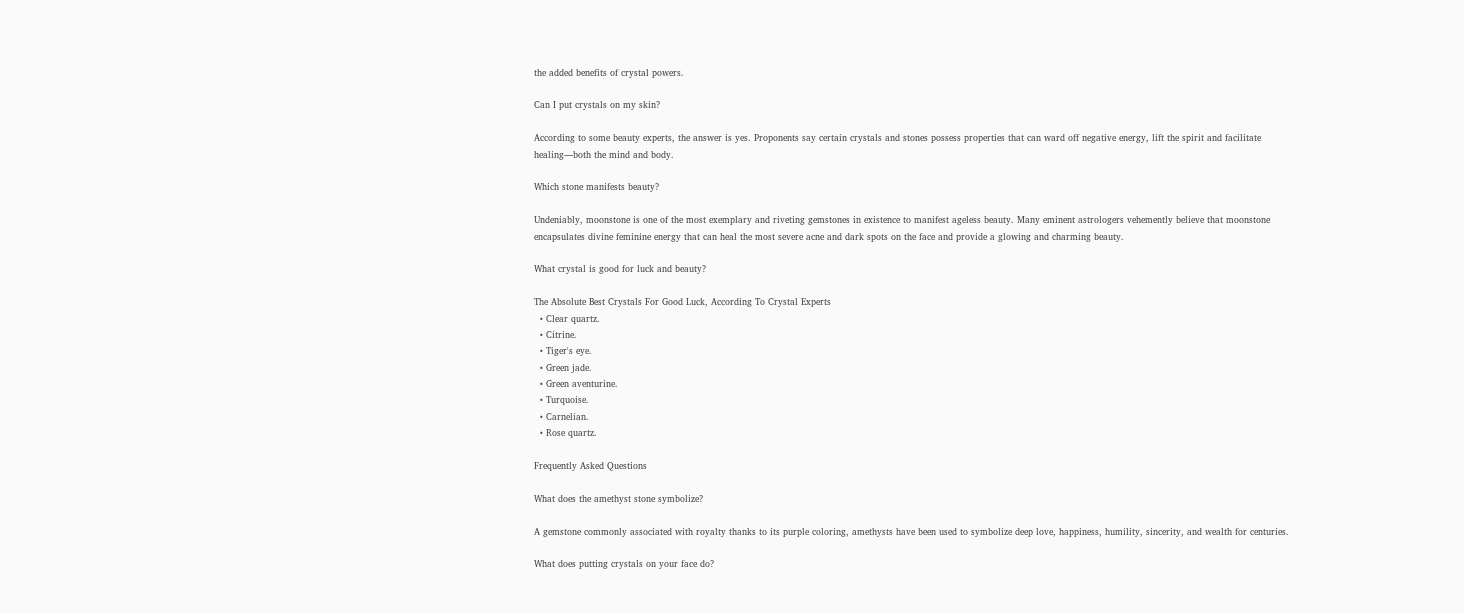the added benefits of crystal powers.

Can I put crystals on my skin?

According to some beauty experts, the answer is yes. Proponents say certain crystals and stones possess properties that can ward off negative energy, lift the spirit and facilitate healing—both the mind and body.

Which stone manifests beauty?

Undeniably, moonstone is one of the most exemplary and riveting gemstones in existence to manifest ageless beauty. Many eminent astrologers vehemently believe that moonstone encapsulates divine feminine energy that can heal the most severe acne and dark spots on the face and provide a glowing and charming beauty.

What crystal is good for luck and beauty?

The Absolute Best Crystals For Good Luck, According To Crystal Experts
  • Clear quartz.
  • Citrine.
  • Tiger's eye.
  • Green jade.
  • Green aventurine.
  • Turquoise.
  • Carnelian.
  • Rose quartz.

Frequently Asked Questions

What does the amethyst stone symbolize?

A gemstone commonly associated with royalty thanks to its purple coloring, amethysts have been used to symbolize deep love, happiness, humility, sincerity, and wealth for centuries.

What does putting crystals on your face do?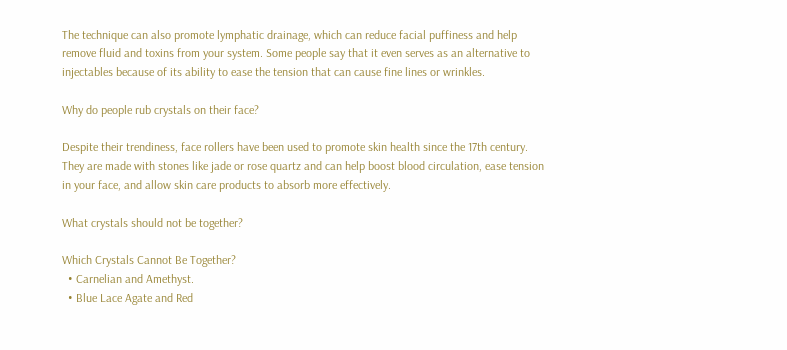The technique can also promote lymphatic drainage, which can reduce facial puffiness and help remove fluid and toxins from your system. Some people say that it even serves as an alternative to injectables because of its ability to ease the tension that can cause fine lines or wrinkles.

Why do people rub crystals on their face?

Despite their trendiness, face rollers have been used to promote skin health since the 17th century. They are made with stones like jade or rose quartz and can help boost blood circulation, ease tension in your face, and allow skin care products to absorb more effectively.

What crystals should not be together?

Which Crystals Cannot Be Together?
  • Carnelian and Amethyst.
  • Blue Lace Agate and Red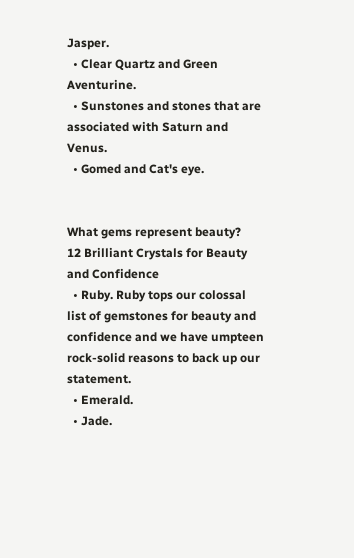Jasper.
  • Clear Quartz and Green Aventurine.
  • Sunstones and stones that are associated with Saturn and Venus.
  • Gomed and Cat's eye.


What gems represent beauty?
12 Brilliant Crystals for Beauty and Confidence
  • Ruby. Ruby tops our colossal list of gemstones for beauty and confidence and we have umpteen rock-solid reasons to back up our statement.
  • Emerald.
  • Jade.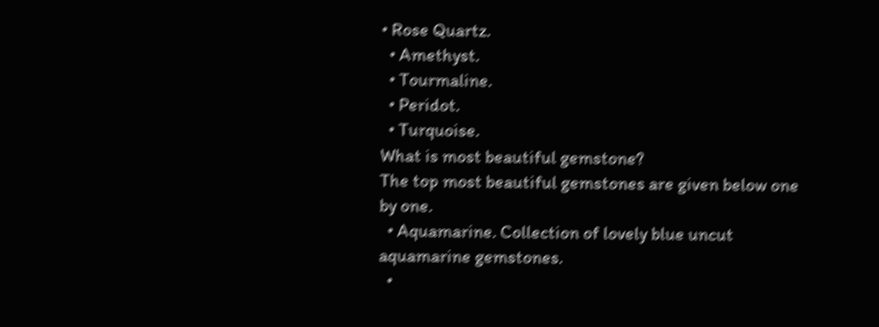• Rose Quartz.
  • Amethyst.
  • Tourmaline.
  • Peridot.
  • Turquoise.
What is most beautiful gemstone?
The top most beautiful gemstones are given below one by one.
  • Aquamarine. Collection of lovely blue uncut aquamarine gemstones.
  •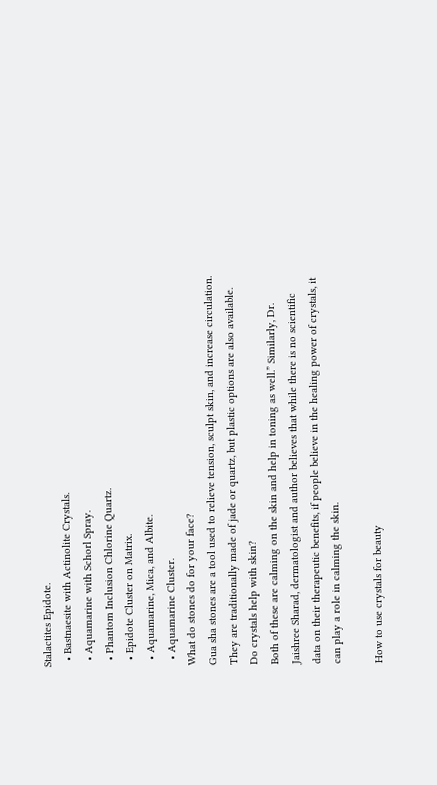Stalactites Epidote.
  • Bastnaesite with Actinolite Crystals.
  • Aquamarine with Schorl Spray.
  • Phantom Inclusion Chlorine Quartz.
  • Epidote Cluster on Matrix.
  • Aquamarine, Mica, and Albite.
  • Aquamarine Cluster.
What do stones do for your face?
Gua sha stones are a tool used to relieve tension, sculpt skin, and increase circulation. They are traditionally made of jade or quartz, but plastic options are also available.
Do crystals help with skin?
Both of these are calming on the skin and help in toning as well.” Similarly, Dr. Jaishree Sharad, dermatologist and author believes that while there is no scientific data on their therapeutic benefits, if people believe in the healing power of crystals, it can play a role in calming the skin.

How to use crystals for beauty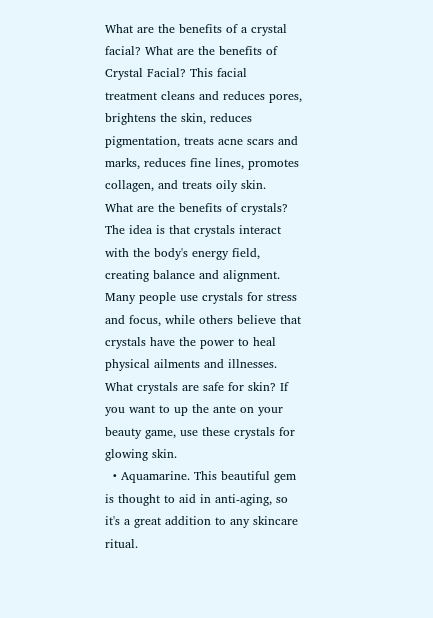What are the benefits of a crystal facial? What are the benefits of Crystal Facial? This facial treatment cleans and reduces pores, brightens the skin, reduces pigmentation, treats acne scars and marks, reduces fine lines, promotes collagen, and treats oily skin.
What are the benefits of crystals? The idea is that crystals interact with the body's energy field, creating balance and alignment. Many people use crystals for stress and focus, while others believe that crystals have the power to heal physical ailments and illnesses.
What crystals are safe for skin? If you want to up the ante on your beauty game, use these crystals for glowing skin.
  • Aquamarine. This beautiful gem is thought to aid in anti-aging, so it's a great addition to any skincare ritual.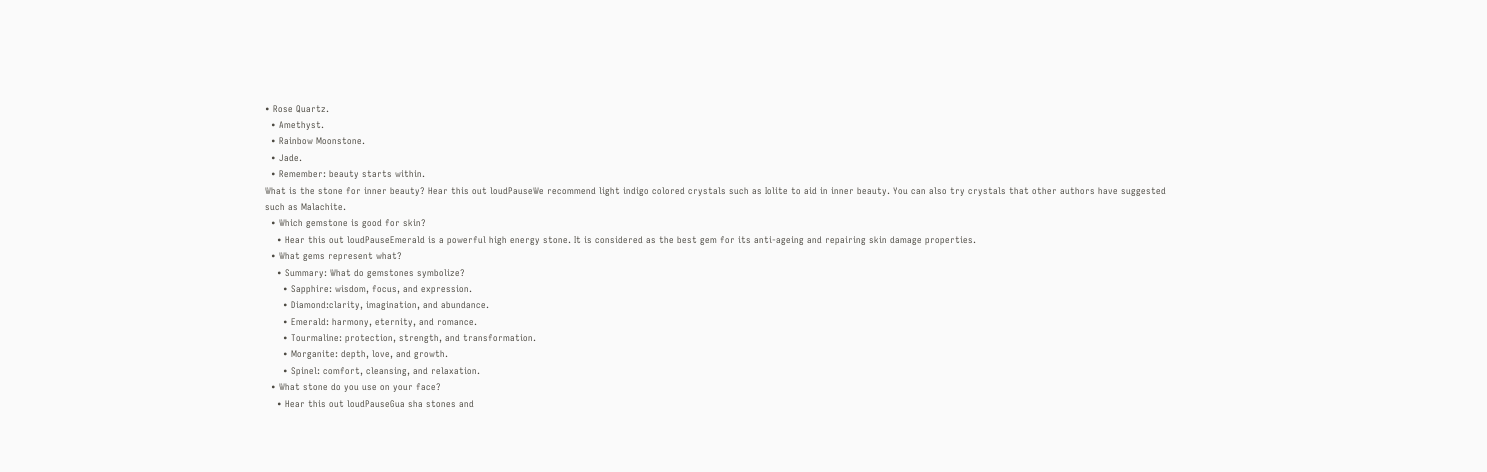• Rose Quartz.
  • Amethyst.
  • Rainbow Moonstone.
  • Jade.
  • Remember: beauty starts within.
What is the stone for inner beauty? Hear this out loudPauseWe recommend light indigo colored crystals such as Iolite to aid in inner beauty. You can also try crystals that other authors have suggested such as Malachite.
  • Which gemstone is good for skin?
    • Hear this out loudPauseEmerald is a powerful high energy stone. It is considered as the best gem for its anti-ageing and repairing skin damage properties.
  • What gems represent what?
    • Summary: What do gemstones symbolize?
      • Sapphire: wisdom, focus, and expression.
      • Diamond:clarity, imagination, and abundance.
      • Emerald: harmony, eternity, and romance.
      • Tourmaline: protection, strength, and transformation.
      • Morganite: depth, love, and growth.
      • Spinel: comfort, cleansing, and relaxation.
  • What stone do you use on your face?
    • Hear this out loudPauseGua sha stones and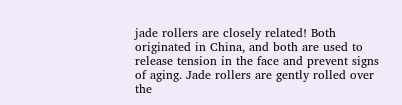jade rollers are closely related! Both originated in China, and both are used to release tension in the face and prevent signs of aging. Jade rollers are gently rolled over the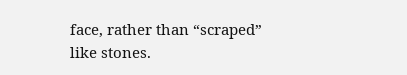face, rather than “scraped” like stones.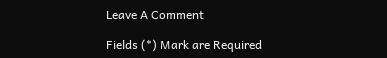Leave A Comment

Fields (*) Mark are Required